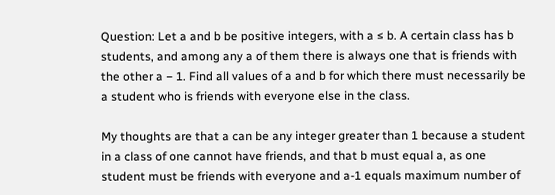Question: Let a and b be positive integers, with a ≤ b. A certain class has b students, and among any a of them there is always one that is friends with the other a − 1. Find all values of a and b for which there must necessarily be a student who is friends with everyone else in the class.

My thoughts are that a can be any integer greater than 1 because a student in a class of one cannot have friends, and that b must equal a, as one student must be friends with everyone and a-1 equals maximum number of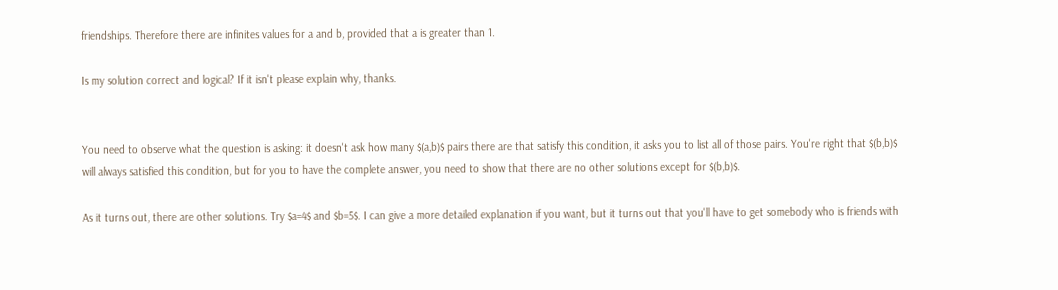friendships. Therefore there are infinites values for a and b, provided that a is greater than 1.

Is my solution correct and logical? If it isn't please explain why, thanks.


You need to observe what the question is asking: it doesn't ask how many $(a,b)$ pairs there are that satisfy this condition, it asks you to list all of those pairs. You're right that $(b,b)$ will always satisfied this condition, but for you to have the complete answer, you need to show that there are no other solutions except for $(b,b)$.

As it turns out, there are other solutions. Try $a=4$ and $b=5$. I can give a more detailed explanation if you want, but it turns out that you'll have to get somebody who is friends with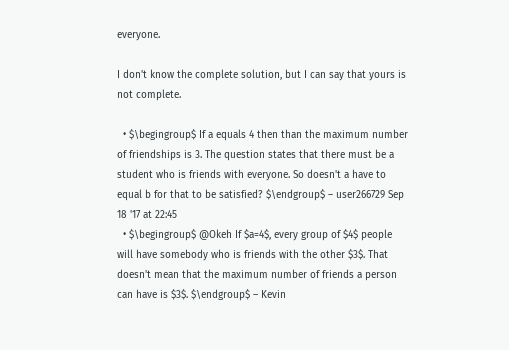everyone.

I don't know the complete solution, but I can say that yours is not complete.

  • $\begingroup$ If a equals 4 then than the maximum number of friendships is 3. The question states that there must be a student who is friends with everyone. So doesn't a have to equal b for that to be satisfied? $\endgroup$ – user266729 Sep 18 '17 at 22:45
  • $\begingroup$ @Okeh If $a=4$, every group of $4$ people will have somebody who is friends with the other $3$. That doesn't mean that the maximum number of friends a person can have is $3$. $\endgroup$ – Kevin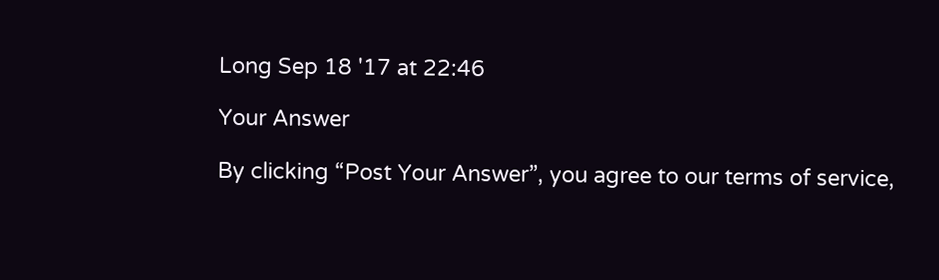Long Sep 18 '17 at 22:46

Your Answer

By clicking “Post Your Answer”, you agree to our terms of service,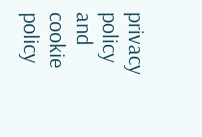privacy policy and cookie policy